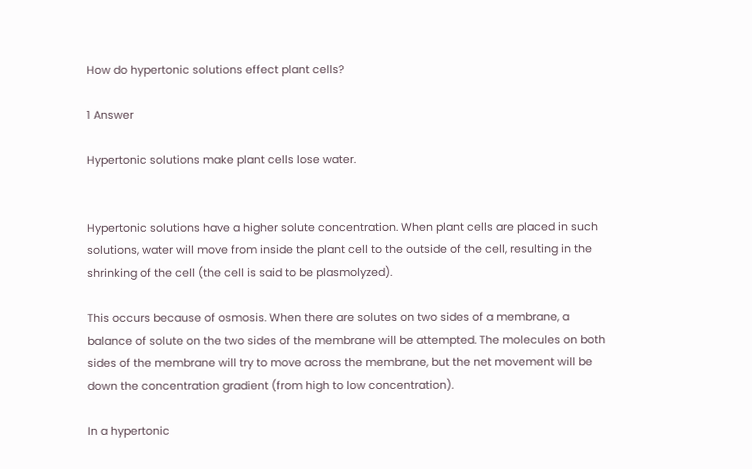How do hypertonic solutions effect plant cells?

1 Answer

Hypertonic solutions make plant cells lose water.


Hypertonic solutions have a higher solute concentration. When plant cells are placed in such solutions, water will move from inside the plant cell to the outside of the cell, resulting in the shrinking of the cell (the cell is said to be plasmolyzed).

This occurs because of osmosis. When there are solutes on two sides of a membrane, a balance of solute on the two sides of the membrane will be attempted. The molecules on both sides of the membrane will try to move across the membrane, but the net movement will be down the concentration gradient (from high to low concentration).

In a hypertonic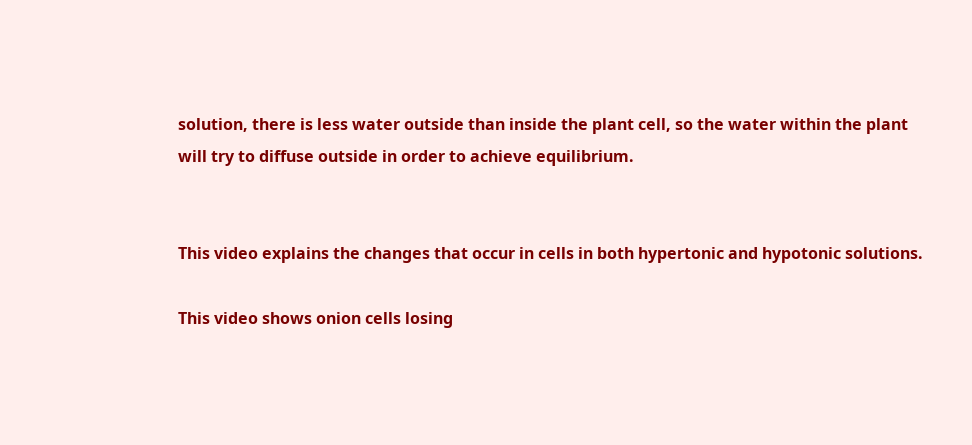solution, there is less water outside than inside the plant cell, so the water within the plant will try to diffuse outside in order to achieve equilibrium.


This video explains the changes that occur in cells in both hypertonic and hypotonic solutions.

This video shows onion cells losing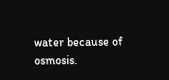water because of osmosis.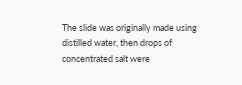The slide was originally made using distilled water, then drops of concentrated salt were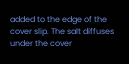added to the edge of the cover slip. The salt diffuses under the cover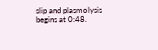slip and plasmolysis begins at 0:48.